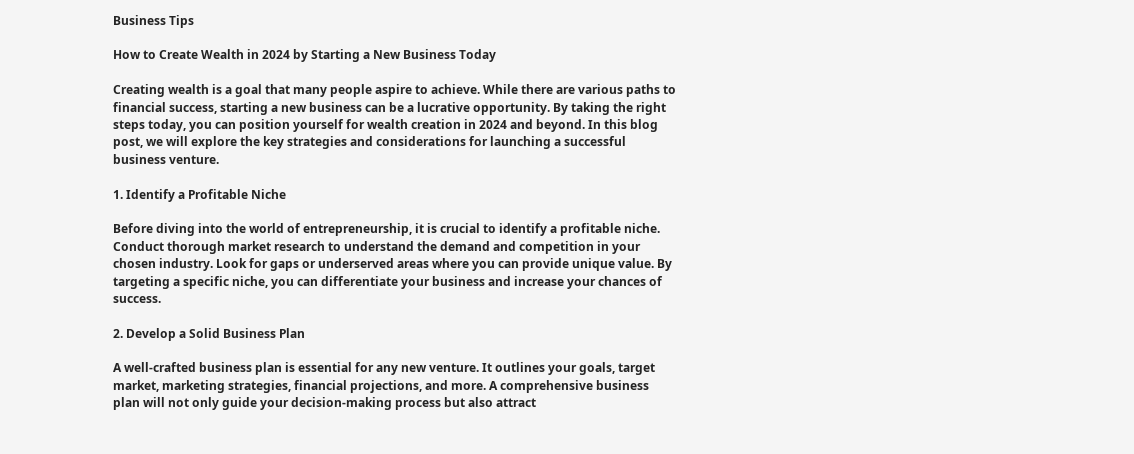Business Tips

How to Create Wealth in 2024 by Starting a New Business Today

Creating wealth is a goal that many people aspire to achieve. While there are various paths to financial success, starting a new business can be a lucrative opportunity. By taking the right steps today, you can position yourself for wealth creation in 2024 and beyond. In this blog post, we will explore the key strategies and considerations for launching a successful business venture.

1. Identify a Profitable Niche

Before diving into the world of entrepreneurship, it is crucial to identify a profitable niche. Conduct thorough market research to understand the demand and competition in your chosen industry. Look for gaps or underserved areas where you can provide unique value. By targeting a specific niche, you can differentiate your business and increase your chances of success.

2. Develop a Solid Business Plan

A well-crafted business plan is essential for any new venture. It outlines your goals, target market, marketing strategies, financial projections, and more. A comprehensive business plan will not only guide your decision-making process but also attract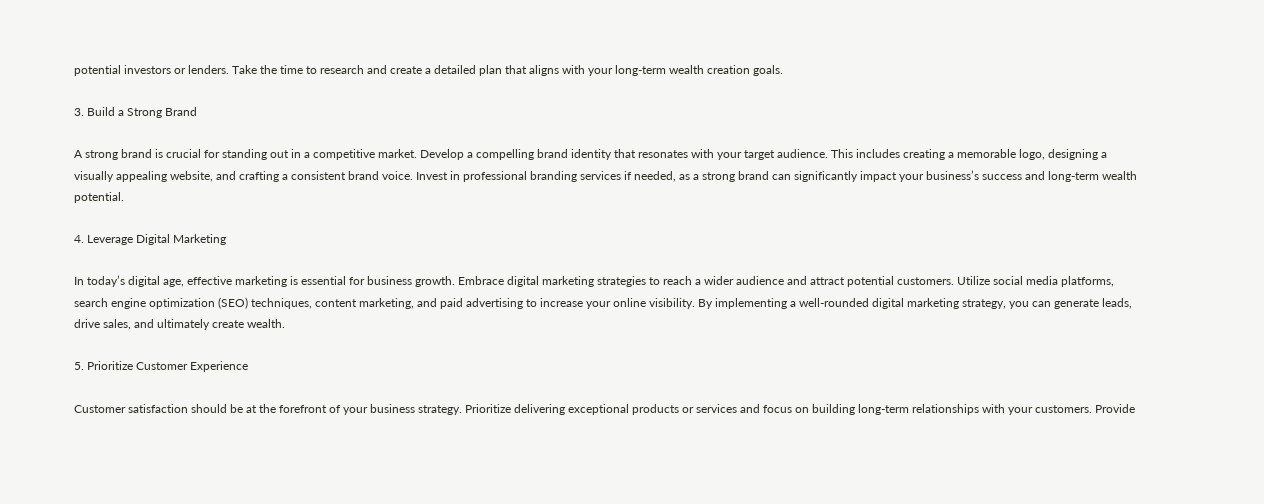potential investors or lenders. Take the time to research and create a detailed plan that aligns with your long-term wealth creation goals.

3. Build a Strong Brand

A strong brand is crucial for standing out in a competitive market. Develop a compelling brand identity that resonates with your target audience. This includes creating a memorable logo, designing a visually appealing website, and crafting a consistent brand voice. Invest in professional branding services if needed, as a strong brand can significantly impact your business’s success and long-term wealth potential.

4. Leverage Digital Marketing

In today’s digital age, effective marketing is essential for business growth. Embrace digital marketing strategies to reach a wider audience and attract potential customers. Utilize social media platforms, search engine optimization (SEO) techniques, content marketing, and paid advertising to increase your online visibility. By implementing a well-rounded digital marketing strategy, you can generate leads, drive sales, and ultimately create wealth.

5. Prioritize Customer Experience

Customer satisfaction should be at the forefront of your business strategy. Prioritize delivering exceptional products or services and focus on building long-term relationships with your customers. Provide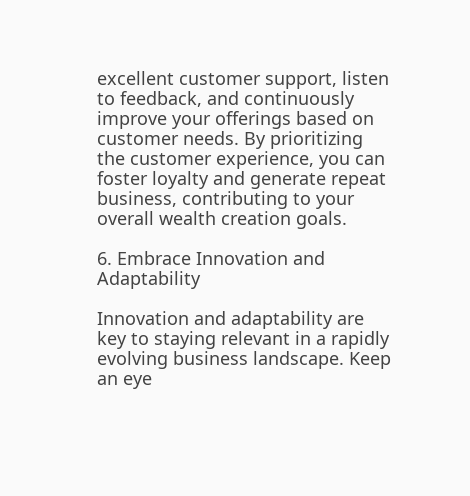excellent customer support, listen to feedback, and continuously improve your offerings based on customer needs. By prioritizing the customer experience, you can foster loyalty and generate repeat business, contributing to your overall wealth creation goals.

6. Embrace Innovation and Adaptability

Innovation and adaptability are key to staying relevant in a rapidly evolving business landscape. Keep an eye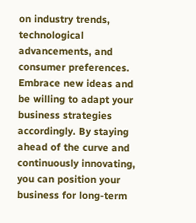on industry trends, technological advancements, and consumer preferences. Embrace new ideas and be willing to adapt your business strategies accordingly. By staying ahead of the curve and continuously innovating, you can position your business for long-term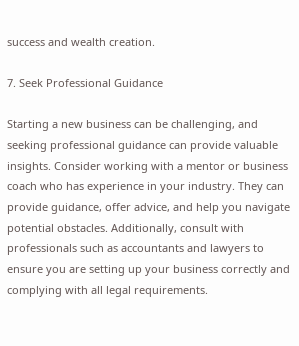success and wealth creation.

7. Seek Professional Guidance

Starting a new business can be challenging, and seeking professional guidance can provide valuable insights. Consider working with a mentor or business coach who has experience in your industry. They can provide guidance, offer advice, and help you navigate potential obstacles. Additionally, consult with professionals such as accountants and lawyers to ensure you are setting up your business correctly and complying with all legal requirements.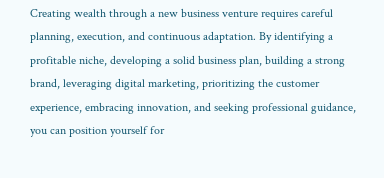Creating wealth through a new business venture requires careful planning, execution, and continuous adaptation. By identifying a profitable niche, developing a solid business plan, building a strong brand, leveraging digital marketing, prioritizing the customer experience, embracing innovation, and seeking professional guidance, you can position yourself for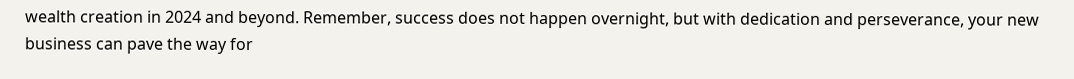wealth creation in 2024 and beyond. Remember, success does not happen overnight, but with dedication and perseverance, your new business can pave the way for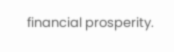financial prosperity.